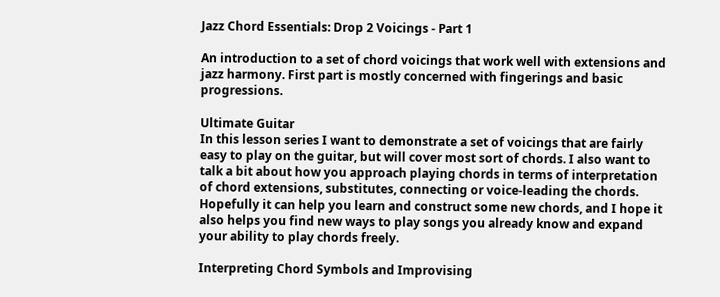Jazz Chord Essentials: Drop 2 Voicings - Part 1

An introduction to a set of chord voicings that work well with extensions and jazz harmony. First part is mostly concerned with fingerings and basic progressions.

Ultimate Guitar
In this lesson series I want to demonstrate a set of voicings that are fairly easy to play on the guitar, but will cover most sort of chords. I also want to talk a bit about how you approach playing chords in terms of interpretation of chord extensions, substitutes, connecting or voice-leading the chords. Hopefully it can help you learn and construct some new chords, and I hope it also helps you find new ways to play songs you already know and expand your ability to play chords freely.

Interpreting Chord Symbols and Improvising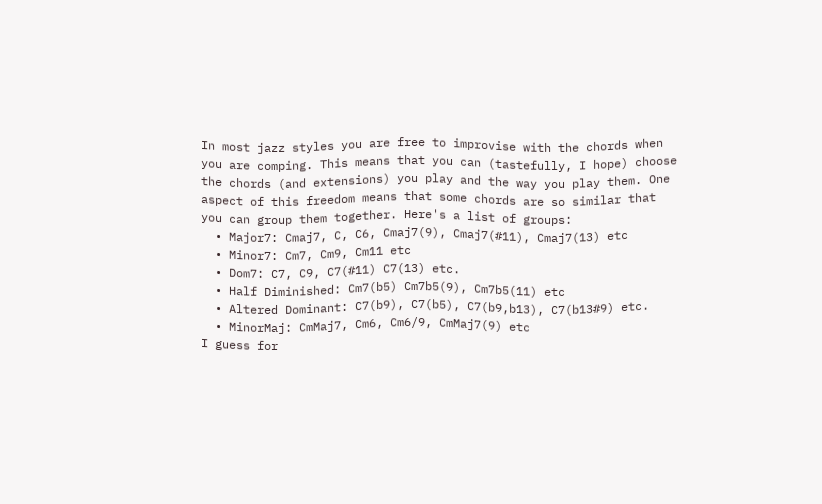In most jazz styles you are free to improvise with the chords when you are comping. This means that you can (tastefully, I hope) choose the chords (and extensions) you play and the way you play them. One aspect of this freedom means that some chords are so similar that you can group them together. Here's a list of groups:
  • Major7: Cmaj7, C, C6, Cmaj7(9), Cmaj7(#11), Cmaj7(13) etc
  • Minor7: Cm7, Cm9, Cm11 etc
  • Dom7: C7, C9, C7(#11) C7(13) etc.
  • Half Diminished: Cm7(b5) Cm7b5(9), Cm7b5(11) etc
  • Altered Dominant: C7(b9), C7(b5), C7(b9,b13), C7(b13#9) etc.
  • MinorMaj: CmMaj7, Cm6, Cm6/9, CmMaj7(9) etc
I guess for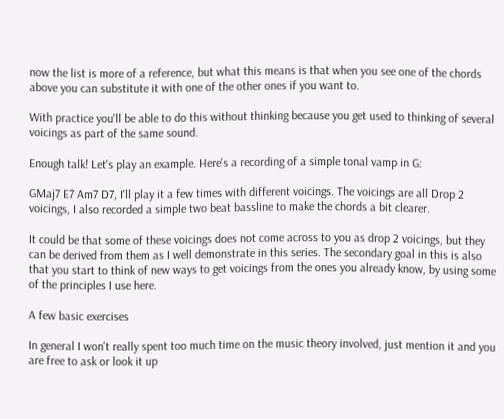now the list is more of a reference, but what this means is that when you see one of the chords above you can substitute it with one of the other ones if you want to.

With practice you'll be able to do this without thinking because you get used to thinking of several voicings as part of the same sound.

Enough talk! Let's play an example. Here's a recording of a simple tonal vamp in G:

GMaj7 E7 Am7 D7, I'll play it a few times with different voicings. The voicings are all Drop 2 voicings, I also recorded a simple two beat bassline to make the chords a bit clearer.

It could be that some of these voicings does not come across to you as drop 2 voicings, but they can be derived from them as I well demonstrate in this series. The secondary goal in this is also that you start to think of new ways to get voicings from the ones you already know, by using some of the principles I use here.

A few basic exercises

In general I won't really spent too much time on the music theory involved, just mention it and you are free to ask or look it up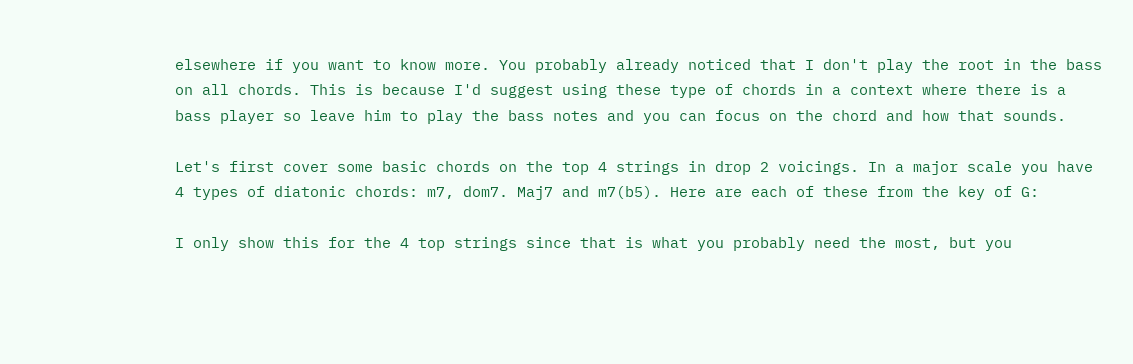elsewhere if you want to know more. You probably already noticed that I don't play the root in the bass on all chords. This is because I'd suggest using these type of chords in a context where there is a bass player so leave him to play the bass notes and you can focus on the chord and how that sounds.

Let's first cover some basic chords on the top 4 strings in drop 2 voicings. In a major scale you have 4 types of diatonic chords: m7, dom7. Maj7 and m7(b5). Here are each of these from the key of G:

I only show this for the 4 top strings since that is what you probably need the most, but you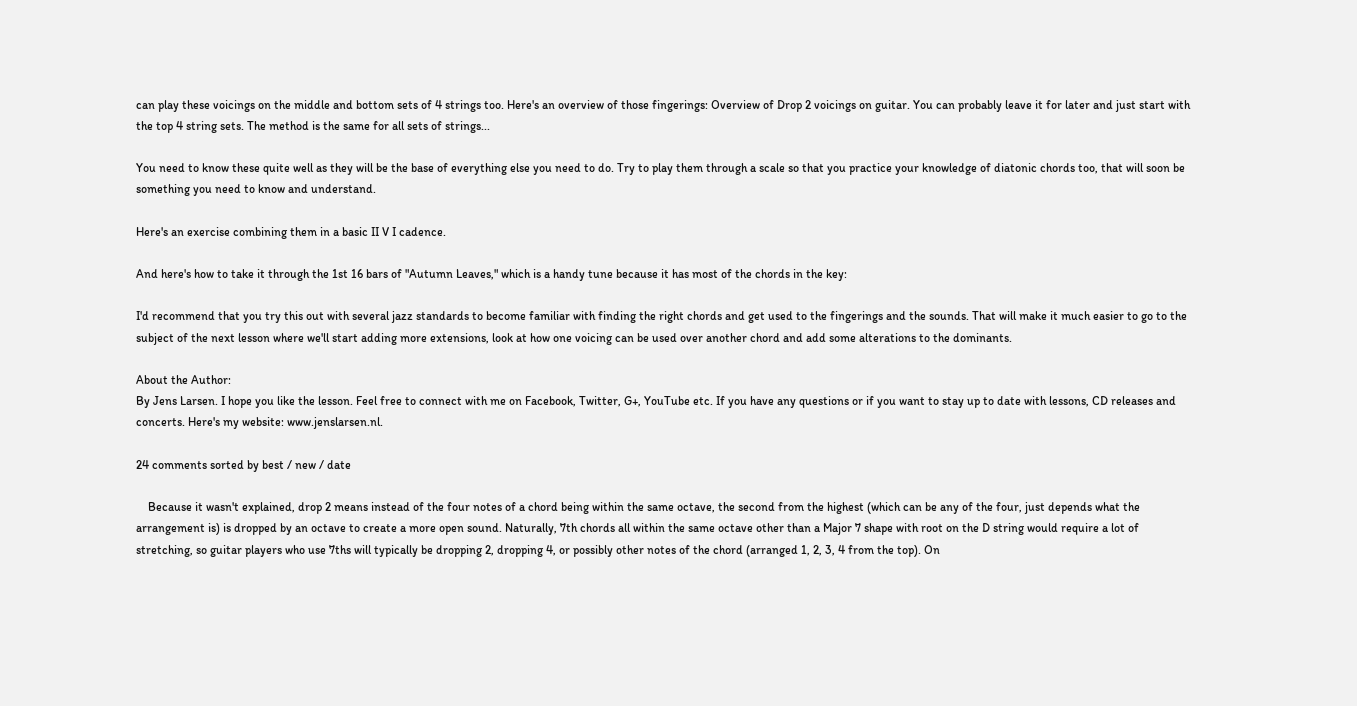can play these voicings on the middle and bottom sets of 4 strings too. Here's an overview of those fingerings: Overview of Drop 2 voicings on guitar. You can probably leave it for later and just start with the top 4 string sets. The method is the same for all sets of strings...

You need to know these quite well as they will be the base of everything else you need to do. Try to play them through a scale so that you practice your knowledge of diatonic chords too, that will soon be something you need to know and understand.

Here's an exercise combining them in a basic II V I cadence.

And here's how to take it through the 1st 16 bars of "Autumn Leaves," which is a handy tune because it has most of the chords in the key:

I'd recommend that you try this out with several jazz standards to become familiar with finding the right chords and get used to the fingerings and the sounds. That will make it much easier to go to the subject of the next lesson where we'll start adding more extensions, look at how one voicing can be used over another chord and add some alterations to the dominants.

About the Author:
By Jens Larsen. I hope you like the lesson. Feel free to connect with me on Facebook, Twitter, G+, YouTube etc. If you have any questions or if you want to stay up to date with lessons, CD releases and concerts. Here's my website: www.jenslarsen.nl.

24 comments sorted by best / new / date

    Because it wasn't explained, drop 2 means instead of the four notes of a chord being within the same octave, the second from the highest (which can be any of the four, just depends what the arrangement is) is dropped by an octave to create a more open sound. Naturally, 7th chords all within the same octave other than a Major 7 shape with root on the D string would require a lot of stretching, so guitar players who use 7ths will typically be dropping 2, dropping 4, or possibly other notes of the chord (arranged 1, 2, 3, 4 from the top). On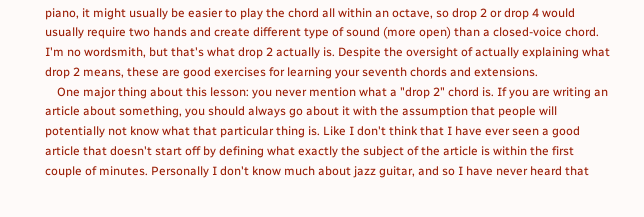piano, it might usually be easier to play the chord all within an octave, so drop 2 or drop 4 would usually require two hands and create different type of sound (more open) than a closed-voice chord. I'm no wordsmith, but that's what drop 2 actually is. Despite the oversight of actually explaining what drop 2 means, these are good exercises for learning your seventh chords and extensions.
    One major thing about this lesson: you never mention what a "drop 2" chord is. If you are writing an article about something, you should always go about it with the assumption that people will potentially not know what that particular thing is. Like I don't think that I have ever seen a good article that doesn't start off by defining what exactly the subject of the article is within the first couple of minutes. Personally I don't know much about jazz guitar, and so I have never heard that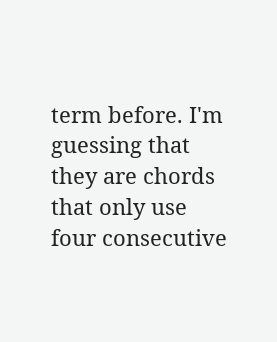term before. I'm guessing that they are chords that only use four consecutive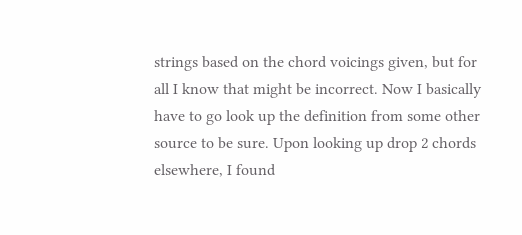strings based on the chord voicings given, but for all I know that might be incorrect. Now I basically have to go look up the definition from some other source to be sure. Upon looking up drop 2 chords elsewhere, I found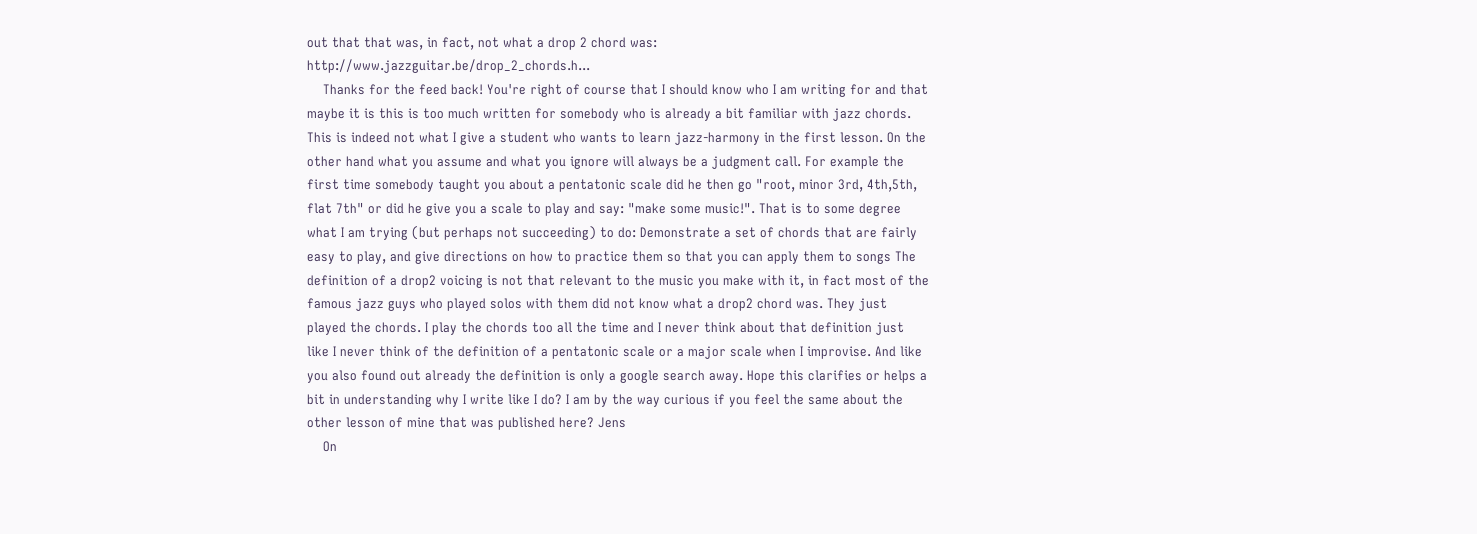out that that was, in fact, not what a drop 2 chord was: http://www.jazzguitar.be/drop_2_chords.h...
    Thanks for the feed back! You're right of course that I should know who I am writing for and that maybe it is this is too much written for somebody who is already a bit familiar with jazz chords. This is indeed not what I give a student who wants to learn jazz-harmony in the first lesson. On the other hand what you assume and what you ignore will always be a judgment call. For example the first time somebody taught you about a pentatonic scale did he then go "root, minor 3rd, 4th,5th, flat 7th" or did he give you a scale to play and say: "make some music!". That is to some degree what I am trying (but perhaps not succeeding) to do: Demonstrate a set of chords that are fairly easy to play, and give directions on how to practice them so that you can apply them to songs The definition of a drop2 voicing is not that relevant to the music you make with it, in fact most of the famous jazz guys who played solos with them did not know what a drop2 chord was. They just played the chords. I play the chords too all the time and I never think about that definition just like I never think of the definition of a pentatonic scale or a major scale when I improvise. And like you also found out already the definition is only a google search away. Hope this clarifies or helps a bit in understanding why I write like I do? I am by the way curious if you feel the same about the other lesson of mine that was published here? Jens
    On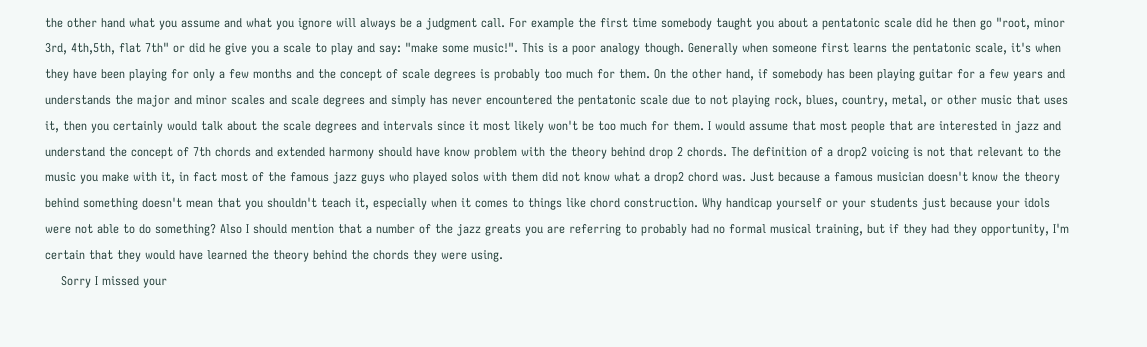the other hand what you assume and what you ignore will always be a judgment call. For example the first time somebody taught you about a pentatonic scale did he then go "root, minor 3rd, 4th,5th, flat 7th" or did he give you a scale to play and say: "make some music!". This is a poor analogy though. Generally when someone first learns the pentatonic scale, it's when they have been playing for only a few months and the concept of scale degrees is probably too much for them. On the other hand, if somebody has been playing guitar for a few years and understands the major and minor scales and scale degrees and simply has never encountered the pentatonic scale due to not playing rock, blues, country, metal, or other music that uses it, then you certainly would talk about the scale degrees and intervals since it most likely won't be too much for them. I would assume that most people that are interested in jazz and understand the concept of 7th chords and extended harmony should have know problem with the theory behind drop 2 chords. The definition of a drop2 voicing is not that relevant to the music you make with it, in fact most of the famous jazz guys who played solos with them did not know what a drop2 chord was. Just because a famous musician doesn't know the theory behind something doesn't mean that you shouldn't teach it, especially when it comes to things like chord construction. Why handicap yourself or your students just because your idols were not able to do something? Also I should mention that a number of the jazz greats you are referring to probably had no formal musical training, but if they had they opportunity, I'm certain that they would have learned the theory behind the chords they were using.
    Sorry I missed your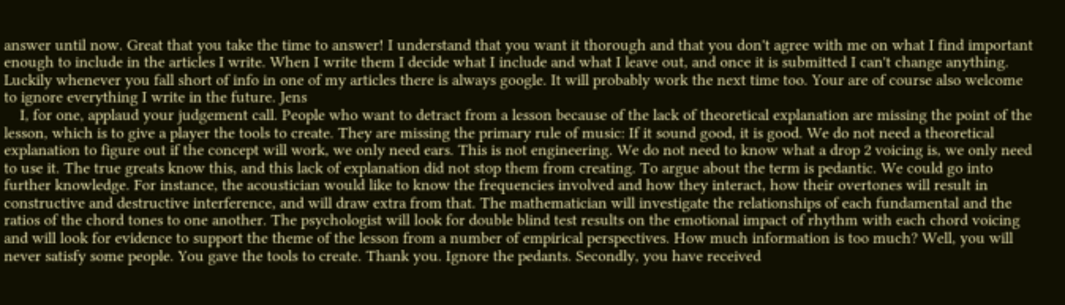answer until now. Great that you take the time to answer! I understand that you want it thorough and that you don't agree with me on what I find important enough to include in the articles I write. When I write them I decide what I include and what I leave out, and once it is submitted I can't change anything. Luckily whenever you fall short of info in one of my articles there is always google. It will probably work the next time too. Your are of course also welcome to ignore everything I write in the future. Jens
    I, for one, applaud your judgement call. People who want to detract from a lesson because of the lack of theoretical explanation are missing the point of the lesson, which is to give a player the tools to create. They are missing the primary rule of music: If it sound good, it is good. We do not need a theoretical explanation to figure out if the concept will work, we only need ears. This is not engineering. We do not need to know what a drop 2 voicing is, we only need to use it. The true greats know this, and this lack of explanation did not stop them from creating. To argue about the term is pedantic. We could go into further knowledge. For instance, the acoustician would like to know the frequencies involved and how they interact, how their overtones will result in constructive and destructive interference, and will draw extra from that. The mathematician will investigate the relationships of each fundamental and the ratios of the chord tones to one another. The psychologist will look for double blind test results on the emotional impact of rhythm with each chord voicing and will look for evidence to support the theme of the lesson from a number of empirical perspectives. How much information is too much? Well, you will never satisfy some people. You gave the tools to create. Thank you. Ignore the pedants. Secondly, you have received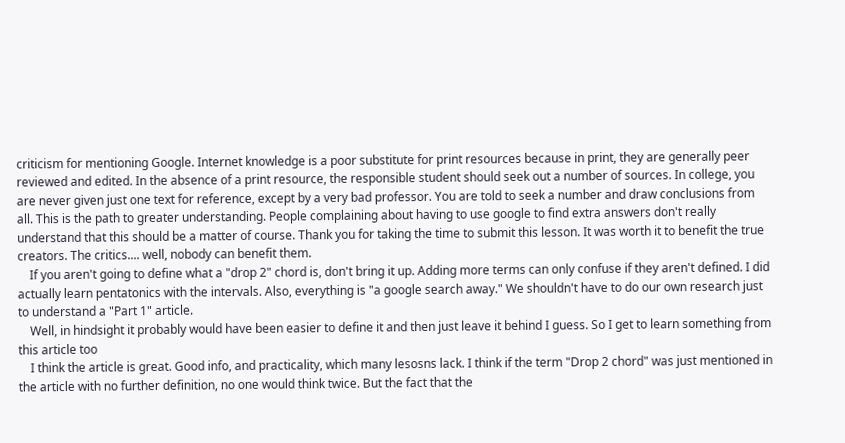criticism for mentioning Google. Internet knowledge is a poor substitute for print resources because in print, they are generally peer reviewed and edited. In the absence of a print resource, the responsible student should seek out a number of sources. In college, you are never given just one text for reference, except by a very bad professor. You are told to seek a number and draw conclusions from all. This is the path to greater understanding. People complaining about having to use google to find extra answers don't really understand that this should be a matter of course. Thank you for taking the time to submit this lesson. It was worth it to benefit the true creators. The critics.... well, nobody can benefit them.
    If you aren't going to define what a "drop 2" chord is, don't bring it up. Adding more terms can only confuse if they aren't defined. I did actually learn pentatonics with the intervals. Also, everything is "a google search away." We shouldn't have to do our own research just to understand a "Part 1" article.
    Well, in hindsight it probably would have been easier to define it and then just leave it behind I guess. So I get to learn something from this article too
    I think the article is great. Good info, and practicality, which many lesosns lack. I think if the term "Drop 2 chord" was just mentioned in the article with no further definition, no one would think twice. But the fact that the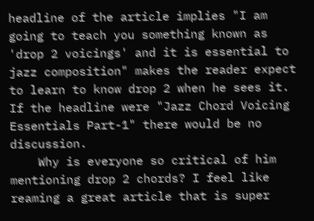headline of the article implies "I am going to teach you something known as 'drop 2 voicings' and it is essential to jazz composition" makes the reader expect to learn to know drop 2 when he sees it. If the headline were "Jazz Chord Voicing Essentials Part-1" there would be no discussion.
    Why is everyone so critical of him mentioning drop 2 chords? I feel like reaming a great article that is super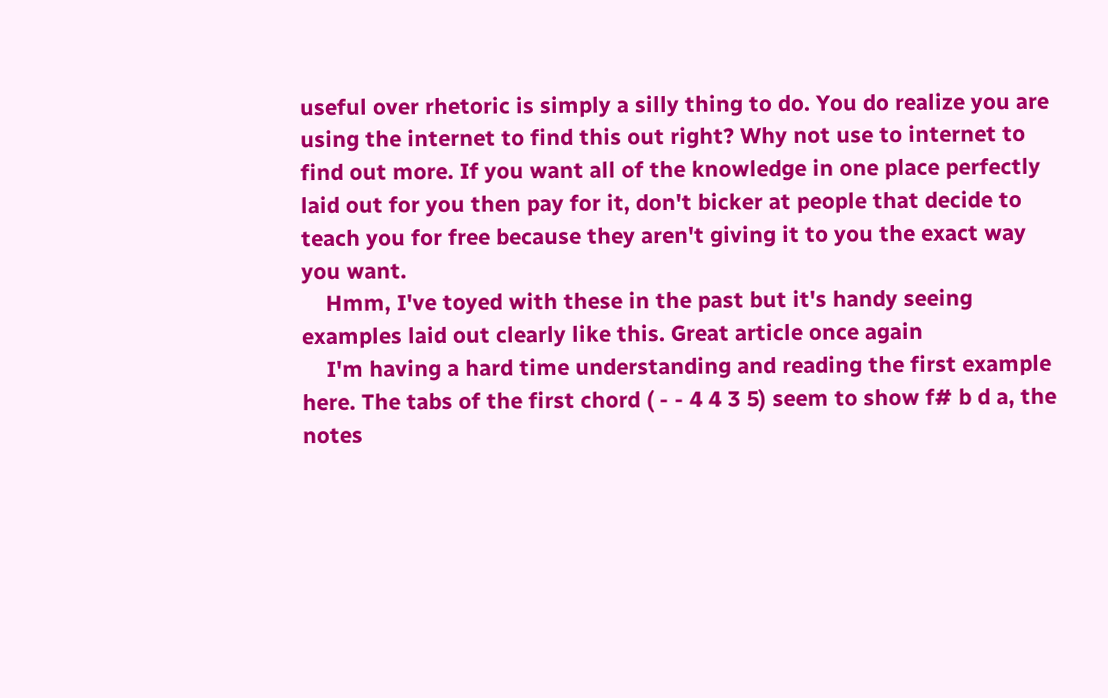useful over rhetoric is simply a silly thing to do. You do realize you are using the internet to find this out right? Why not use to internet to find out more. If you want all of the knowledge in one place perfectly laid out for you then pay for it, don't bicker at people that decide to teach you for free because they aren't giving it to you the exact way you want.
    Hmm, I've toyed with these in the past but it's handy seeing examples laid out clearly like this. Great article once again
    I'm having a hard time understanding and reading the first example here. The tabs of the first chord ( - - 4 4 3 5) seem to show f# b d a, the notes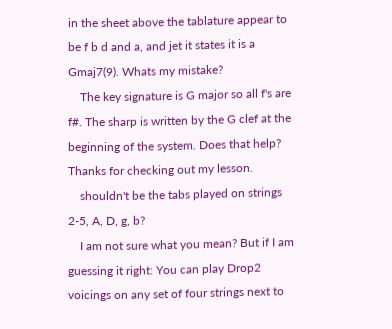in the sheet above the tablature appear to be f b d and a, and jet it states it is a Gmaj7(9). Whats my mistake?
    The key signature is G major so all f's are f#. The sharp is written by the G clef at the beginning of the system. Does that help? Thanks for checking out my lesson.
    shouldn't be the tabs played on strings 2-5, A, D, g, b?
    I am not sure what you mean? But if I am guessing it right: You can play Drop2 voicings on any set of four strings next to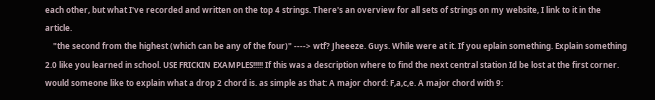each other, but what I've recorded and written on the top 4 strings. There's an overview for all sets of strings on my website, I link to it in the article.
    "the second from the highest (which can be any of the four)" ----> wtf? Jheeeze. Guys. While were at it. If you eplain something. Explain something 2.0 like you learned in school. USE FRICKIN EXAMPLES!!!!! If this was a description where to find the next central station Id be lost at the first corner. would someone like to explain what a drop 2 chord is. as simple as that: A major chord: F,a,c,e. A major chord with 9: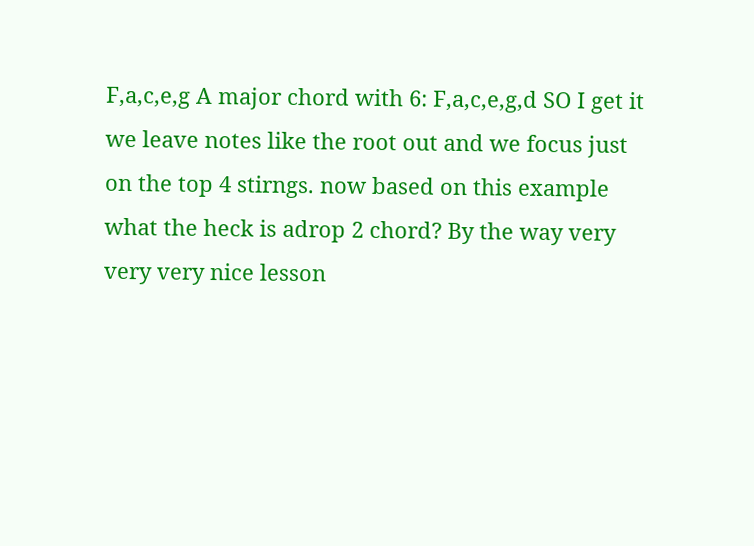F,a,c,e,g A major chord with 6: F,a,c,e,g,d SO I get it we leave notes like the root out and we focus just on the top 4 stirngs. now based on this example what the heck is adrop 2 chord? By the way very very very nice lesson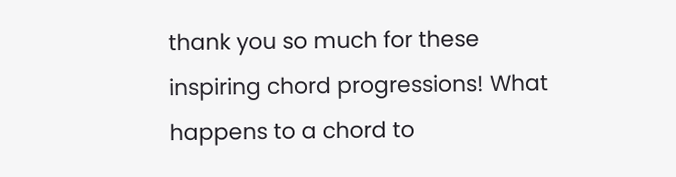thank you so much for these inspiring chord progressions! What happens to a chord to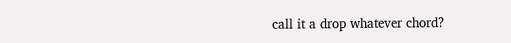call it a drop whatever chord?